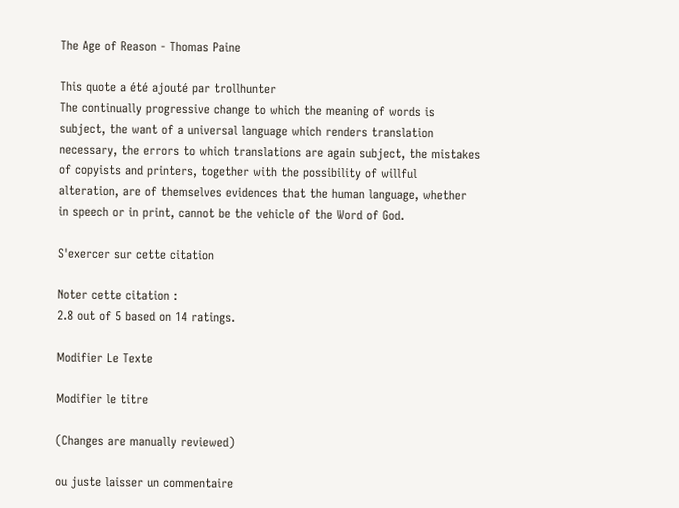The Age of Reason - Thomas Paine

This quote a été ajouté par trollhunter
The continually progressive change to which the meaning of words is subject, the want of a universal language which renders translation necessary, the errors to which translations are again subject, the mistakes of copyists and printers, together with the possibility of willful alteration, are of themselves evidences that the human language, whether in speech or in print, cannot be the vehicle of the Word of God.

S'exercer sur cette citation

Noter cette citation :
2.8 out of 5 based on 14 ratings.

Modifier Le Texte

Modifier le titre

(Changes are manually reviewed)

ou juste laisser un commentaire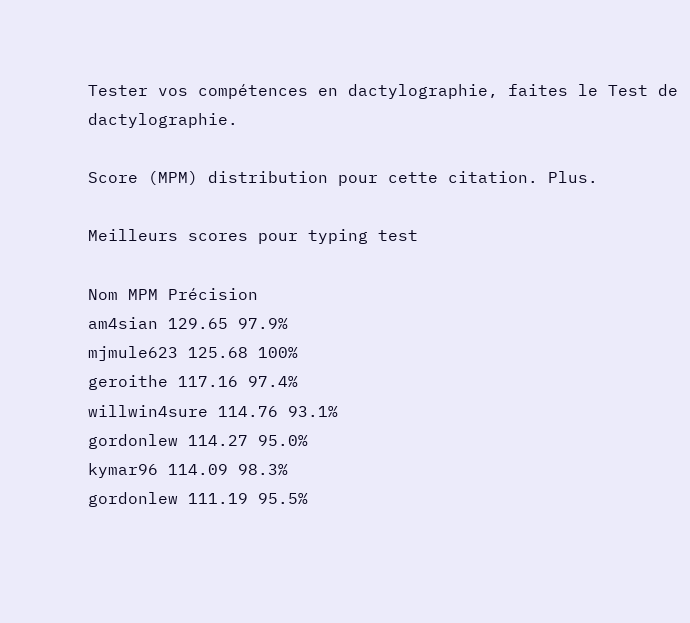Tester vos compétences en dactylographie, faites le Test de dactylographie.

Score (MPM) distribution pour cette citation. Plus.

Meilleurs scores pour typing test

Nom MPM Précision
am4sian 129.65 97.9%
mjmule623 125.68 100%
geroithe 117.16 97.4%
willwin4sure 114.76 93.1%
gordonlew 114.27 95.0%
kymar96 114.09 98.3%
gordonlew 111.19 95.5%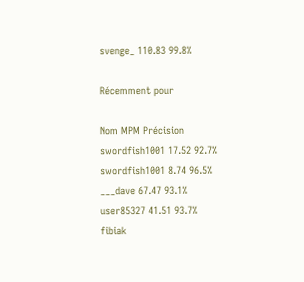svenge_ 110.83 99.8%

Récemment pour

Nom MPM Précision
swordfish1001 17.52 92.7%
swordfish1001 8.74 96.5%
___dave 67.47 93.1%
user85327 41.51 93.7%
fibiak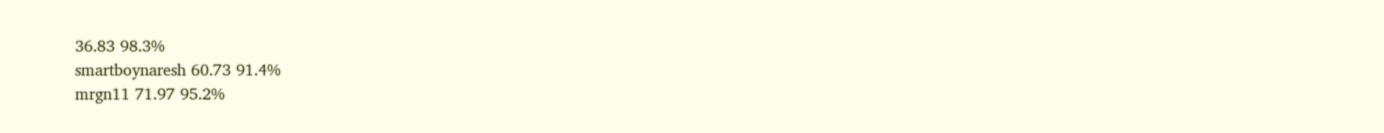36.83 98.3%
smartboynaresh 60.73 91.4%
mrgn11 71.97 95.2%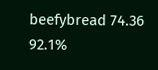beefybread 74.36 92.1%